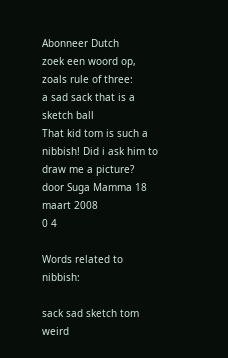Abonneer Dutch
zoek een woord op, zoals rule of three:
a sad sack that is a sketch ball
That kid tom is such a nibbish! Did i ask him to draw me a picture?
door Suga Mamma 18 maart 2008
0 4

Words related to nibbish:

sack sad sketch tom weird